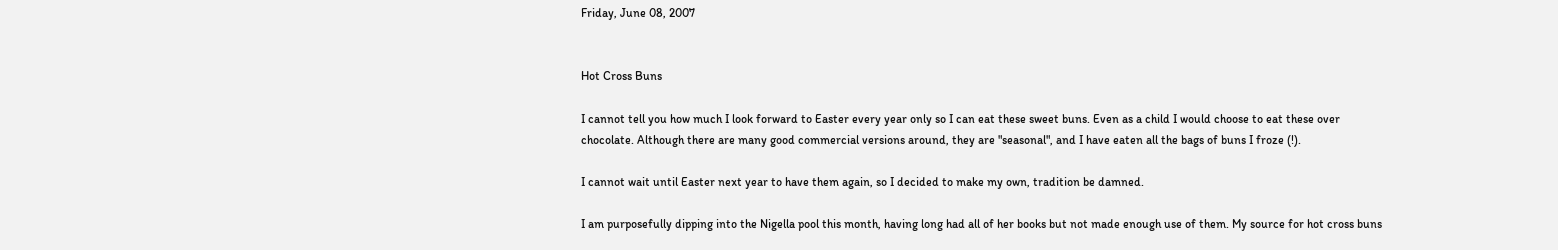Friday, June 08, 2007


Hot Cross Buns

I cannot tell you how much I look forward to Easter every year only so I can eat these sweet buns. Even as a child I would choose to eat these over chocolate. Although there are many good commercial versions around, they are "seasonal", and I have eaten all the bags of buns I froze (!).

I cannot wait until Easter next year to have them again, so I decided to make my own, tradition be damned.

I am purposefully dipping into the Nigella pool this month, having long had all of her books but not made enough use of them. My source for hot cross buns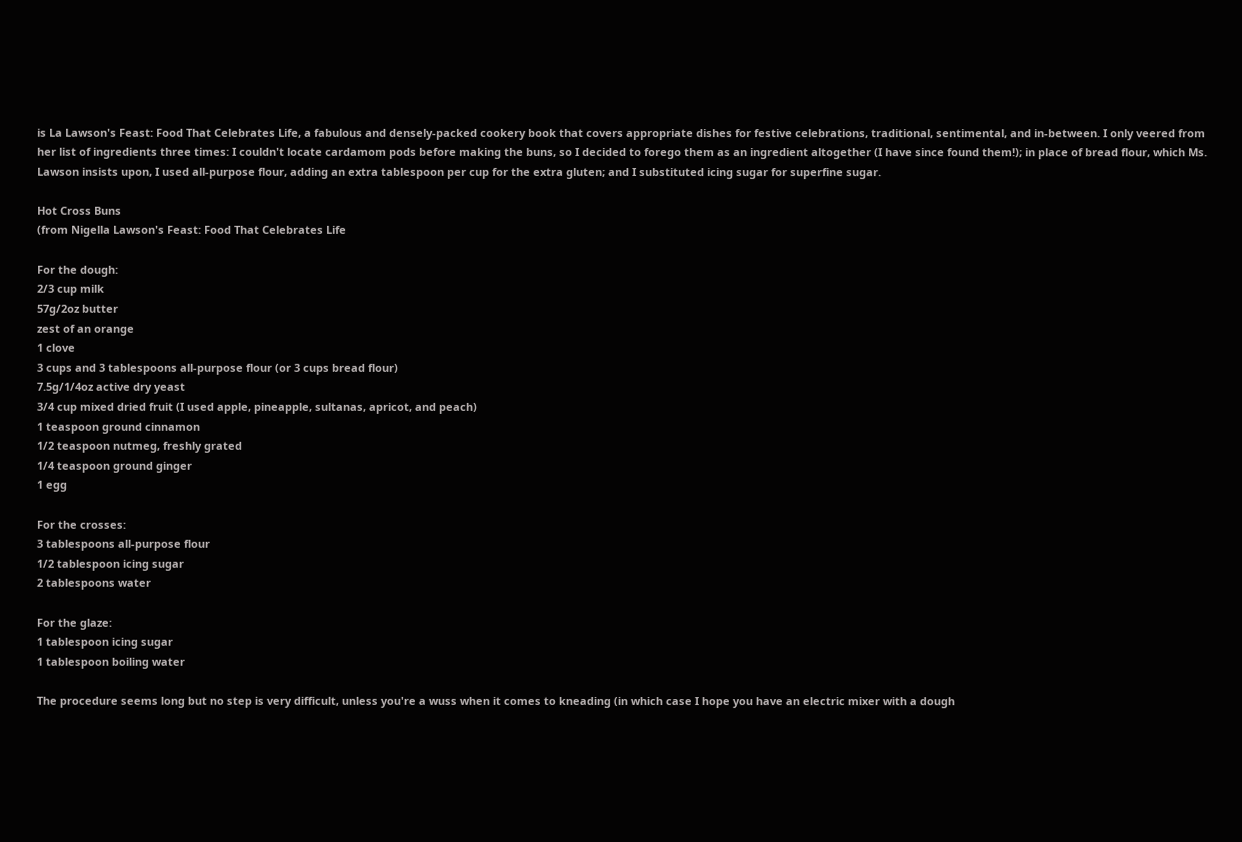is La Lawson's Feast: Food That Celebrates Life, a fabulous and densely-packed cookery book that covers appropriate dishes for festive celebrations, traditional, sentimental, and in-between. I only veered from her list of ingredients three times: I couldn't locate cardamom pods before making the buns, so I decided to forego them as an ingredient altogether (I have since found them!); in place of bread flour, which Ms. Lawson insists upon, I used all-purpose flour, adding an extra tablespoon per cup for the extra gluten; and I substituted icing sugar for superfine sugar.

Hot Cross Buns
(from Nigella Lawson's Feast: Food That Celebrates Life

For the dough:
2/3 cup milk
57g/2oz butter
zest of an orange
1 clove
3 cups and 3 tablespoons all-purpose flour (or 3 cups bread flour)
7.5g/1/4oz active dry yeast
3/4 cup mixed dried fruit (I used apple, pineapple, sultanas, apricot, and peach)
1 teaspoon ground cinnamon
1/2 teaspoon nutmeg, freshly grated
1/4 teaspoon ground ginger
1 egg

For the crosses:
3 tablespoons all-purpose flour
1/2 tablespoon icing sugar
2 tablespoons water

For the glaze:
1 tablespoon icing sugar
1 tablespoon boiling water

The procedure seems long but no step is very difficult, unless you're a wuss when it comes to kneading (in which case I hope you have an electric mixer with a dough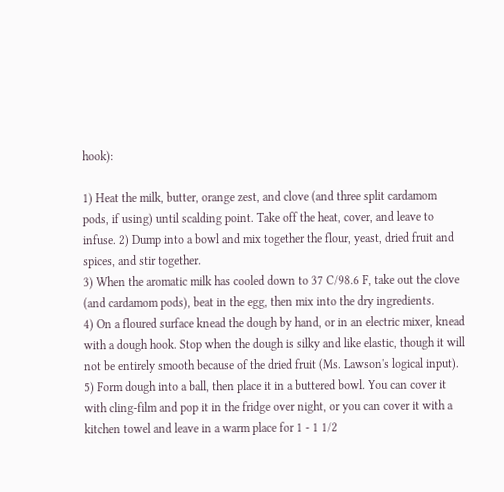hook):

1) Heat the milk, butter, orange zest, and clove (and three split cardamom pods, if using) until scalding point. Take off the heat, cover, and leave to infuse. 2) Dump into a bowl and mix together the flour, yeast, dried fruit and spices, and stir together.
3) When the aromatic milk has cooled down to 37 C/98.6 F, take out the clove (and cardamom pods), beat in the egg, then mix into the dry ingredients.
4) On a floured surface knead the dough by hand, or in an electric mixer, knead with a dough hook. Stop when the dough is silky and like elastic, though it will not be entirely smooth because of the dried fruit (Ms. Lawson's logical input).
5) Form dough into a ball, then place it in a buttered bowl. You can cover it with cling-film and pop it in the fridge over night, or you can cover it with a kitchen towel and leave in a warm place for 1 - 1 1/2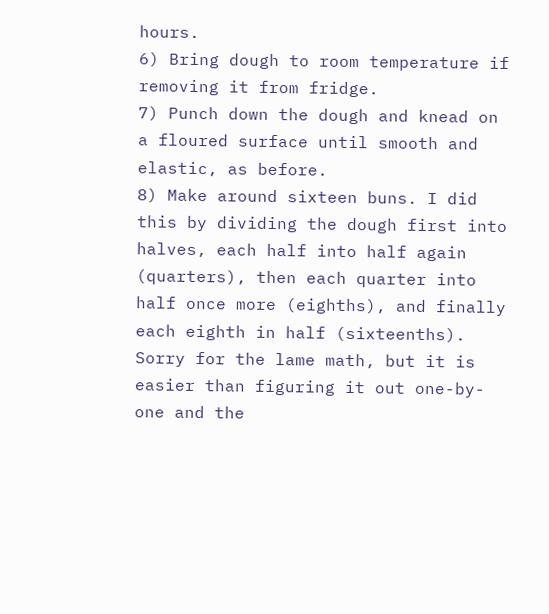hours.
6) Bring dough to room temperature if removing it from fridge.
7) Punch down the dough and knead on a floured surface until smooth and elastic, as before.
8) Make around sixteen buns. I did this by dividing the dough first into halves, each half into half again (quarters), then each quarter into half once more (eighths), and finally each eighth in half (sixteenths). Sorry for the lame math, but it is easier than figuring it out one-by-one and the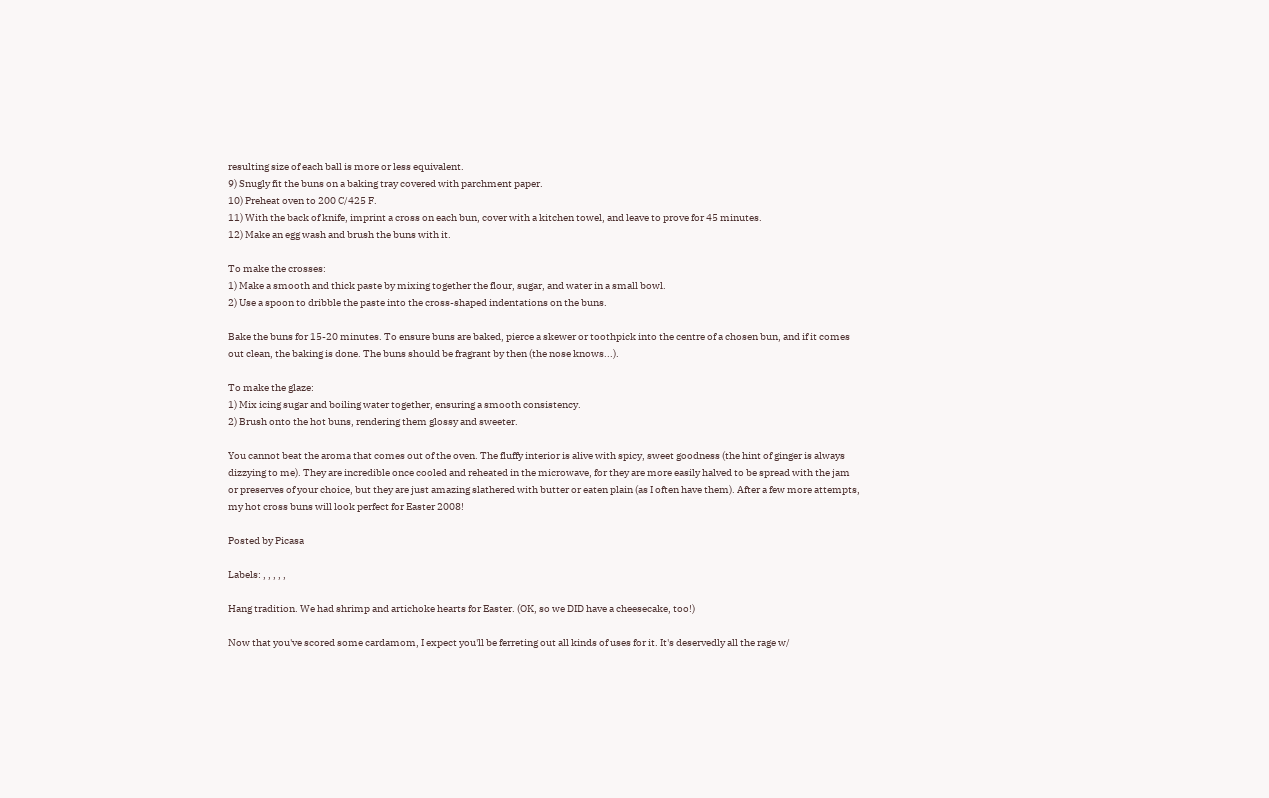resulting size of each ball is more or less equivalent.
9) Snugly fit the buns on a baking tray covered with parchment paper.
10) Preheat oven to 200 C/425 F.
11) With the back of knife, imprint a cross on each bun, cover with a kitchen towel, and leave to prove for 45 minutes.
12) Make an egg wash and brush the buns with it.

To make the crosses:
1) Make a smooth and thick paste by mixing together the flour, sugar, and water in a small bowl.
2) Use a spoon to dribble the paste into the cross-shaped indentations on the buns.

Bake the buns for 15-20 minutes. To ensure buns are baked, pierce a skewer or toothpick into the centre of a chosen bun, and if it comes out clean, the baking is done. The buns should be fragrant by then (the nose knows...).

To make the glaze:
1) Mix icing sugar and boiling water together, ensuring a smooth consistency.
2) Brush onto the hot buns, rendering them glossy and sweeter.

You cannot beat the aroma that comes out of the oven. The fluffy interior is alive with spicy, sweet goodness (the hint of ginger is always dizzying to me). They are incredible once cooled and reheated in the microwave, for they are more easily halved to be spread with the jam or preserves of your choice, but they are just amazing slathered with butter or eaten plain (as I often have them). After a few more attempts, my hot cross buns will look perfect for Easter 2008!

Posted by Picasa

Labels: , , , , ,

Hang tradition. We had shrimp and artichoke hearts for Easter. (OK, so we DID have a cheesecake, too!)

Now that you've scored some cardamom, I expect you'll be ferreting out all kinds of uses for it. It's deservedly all the rage w/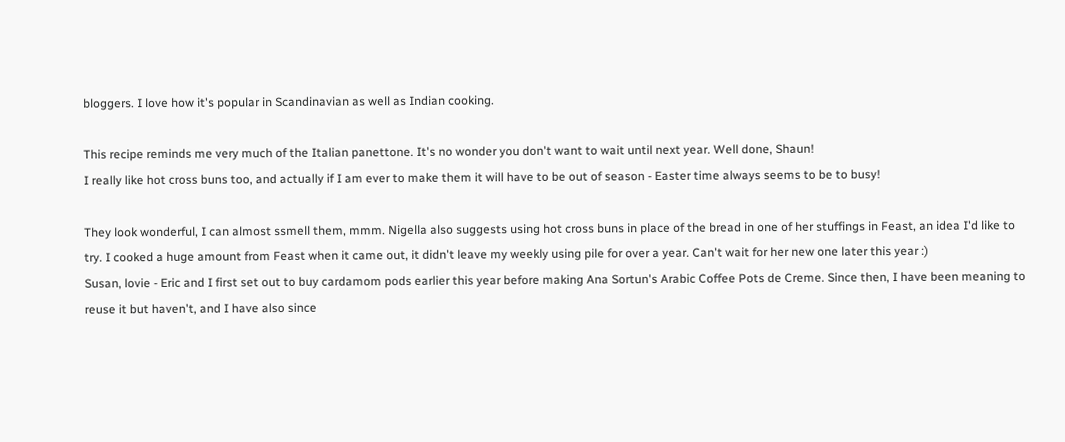bloggers. I love how it's popular in Scandinavian as well as Indian cooking.

This recipe reminds me very much of the Italian panettone. It's no wonder you don't want to wait until next year. Well done, Shaun!
I really like hot cross buns too, and actually if I am ever to make them it will have to be out of season - Easter time always seems to be to busy!

They look wonderful, I can almost ssmell them, mmm. Nigella also suggests using hot cross buns in place of the bread in one of her stuffings in Feast, an idea I'd like to try. I cooked a huge amount from Feast when it came out, it didn't leave my weekly using pile for over a year. Can't wait for her new one later this year :)
Susan, lovie - Eric and I first set out to buy cardamom pods earlier this year before making Ana Sortun's Arabic Coffee Pots de Creme. Since then, I have been meaning to reuse it but haven't, and I have also since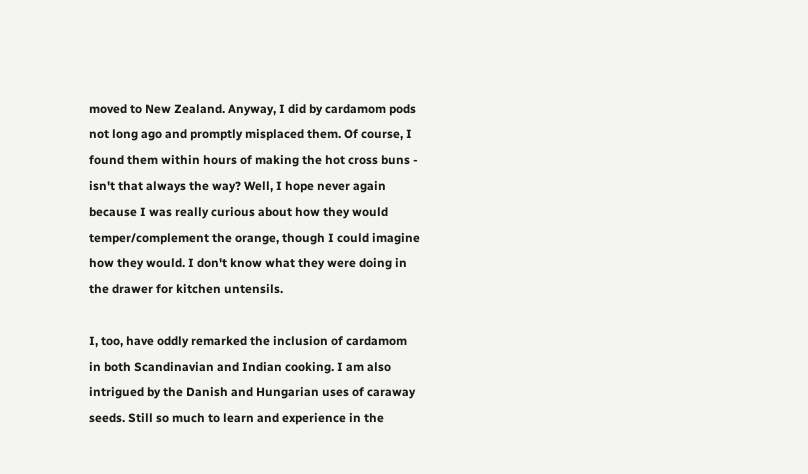moved to New Zealand. Anyway, I did by cardamom pods not long ago and promptly misplaced them. Of course, I found them within hours of making the hot cross buns - isn't that always the way? Well, I hope never again because I was really curious about how they would temper/complement the orange, though I could imagine how they would. I don't know what they were doing in the drawer for kitchen untensils.

I, too, have oddly remarked the inclusion of cardamom in both Scandinavian and Indian cooking. I am also intrigued by the Danish and Hungarian uses of caraway seeds. Still so much to learn and experience in the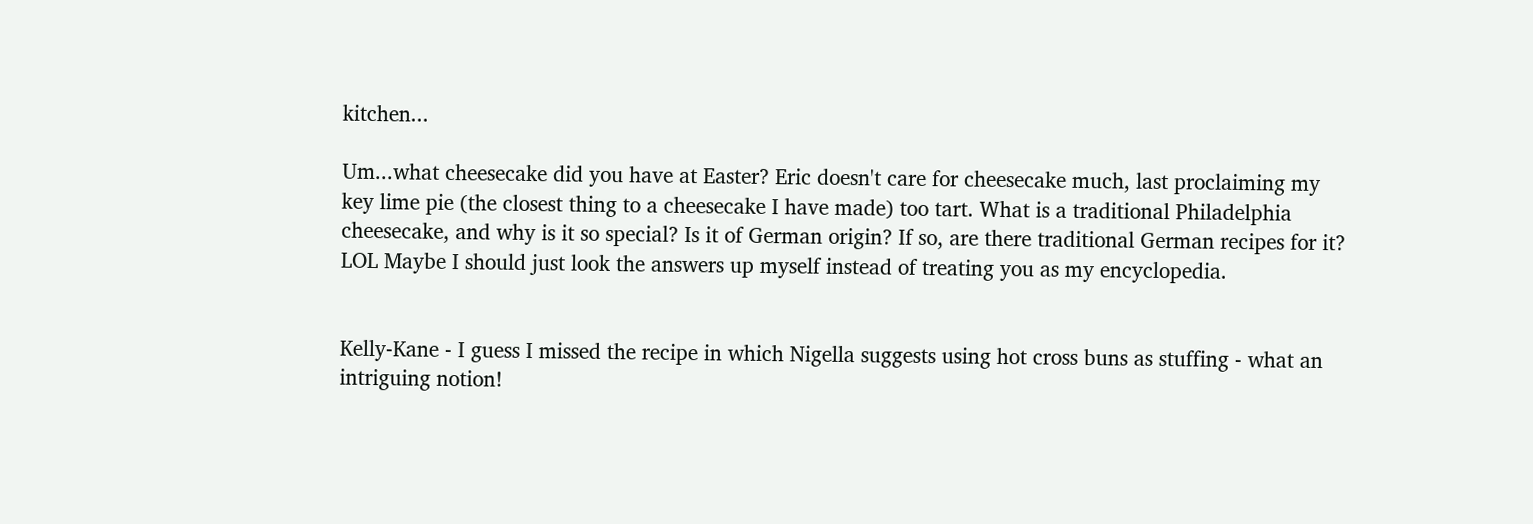kitchen...

Um...what cheesecake did you have at Easter? Eric doesn't care for cheesecake much, last proclaiming my key lime pie (the closest thing to a cheesecake I have made) too tart. What is a traditional Philadelphia cheesecake, and why is it so special? Is it of German origin? If so, are there traditional German recipes for it? LOL Maybe I should just look the answers up myself instead of treating you as my encyclopedia.


Kelly-Kane - I guess I missed the recipe in which Nigella suggests using hot cross buns as stuffing - what an intriguing notion!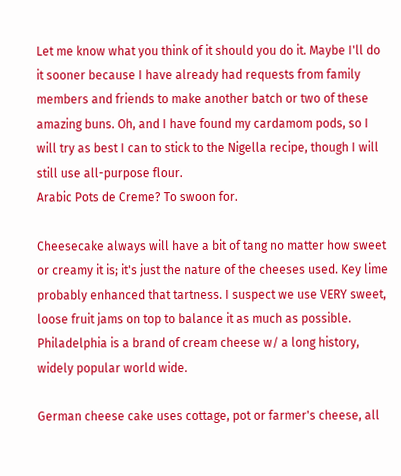Let me know what you think of it should you do it. Maybe I'll do it sooner because I have already had requests from family members and friends to make another batch or two of these amazing buns. Oh, and I have found my cardamom pods, so I will try as best I can to stick to the Nigella recipe, though I will still use all-purpose flour.
Arabic Pots de Creme? To swoon for.

Cheesecake always will have a bit of tang no matter how sweet or creamy it is; it's just the nature of the cheeses used. Key lime probably enhanced that tartness. I suspect we use VERY sweet, loose fruit jams on top to balance it as much as possible. Philadelphia is a brand of cream cheese w/ a long history, widely popular world wide.

German cheese cake uses cottage, pot or farmer's cheese, all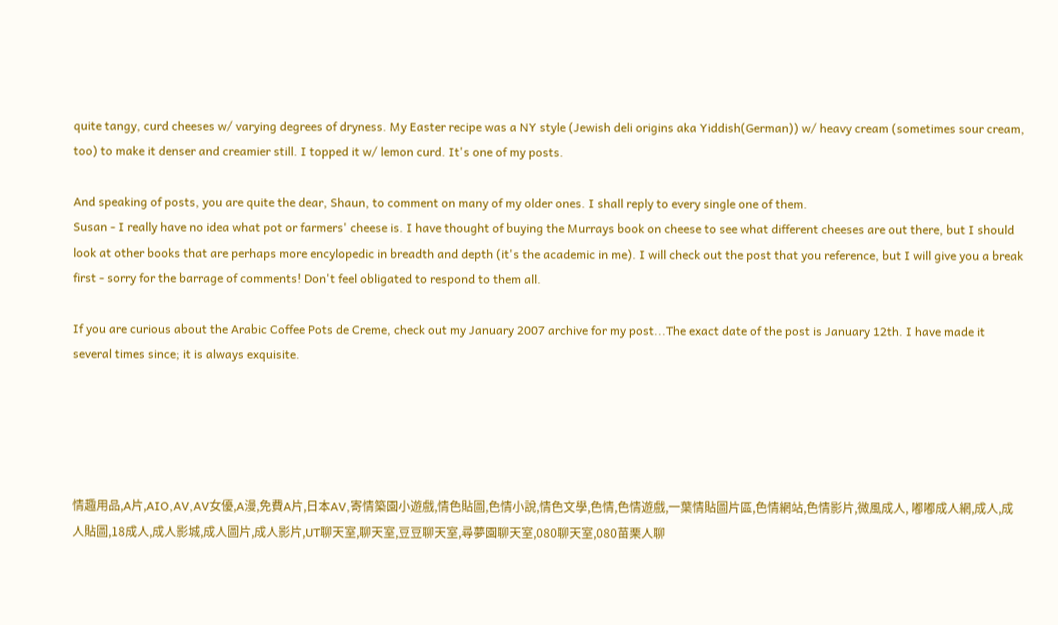quite tangy, curd cheeses w/ varying degrees of dryness. My Easter recipe was a NY style (Jewish deli origins aka Yiddish(German)) w/ heavy cream (sometimes sour cream, too) to make it denser and creamier still. I topped it w/ lemon curd. It's one of my posts.

And speaking of posts, you are quite the dear, Shaun, to comment on many of my older ones. I shall reply to every single one of them.
Susan - I really have no idea what pot or farmers' cheese is. I have thought of buying the Murrays book on cheese to see what different cheeses are out there, but I should look at other books that are perhaps more encylopedic in breadth and depth (it's the academic in me). I will check out the post that you reference, but I will give you a break first - sorry for the barrage of comments! Don't feel obligated to respond to them all.

If you are curious about the Arabic Coffee Pots de Creme, check out my January 2007 archive for my post...The exact date of the post is January 12th. I have made it several times since; it is always exquisite.





情趣用品,A片,AIO,AV,AV女優,A漫,免費A片,日本AV,寄情築園小遊戲,情色貼圖,色情小說,情色文學,色情,色情遊戲,一葉情貼圖片區,色情網站,色情影片,微風成人, 嘟嘟成人網,成人,成人貼圖,18成人,成人影城,成人圖片,成人影片,UT聊天室,聊天室,豆豆聊天室,尋夢園聊天室,080聊天室,080苗栗人聊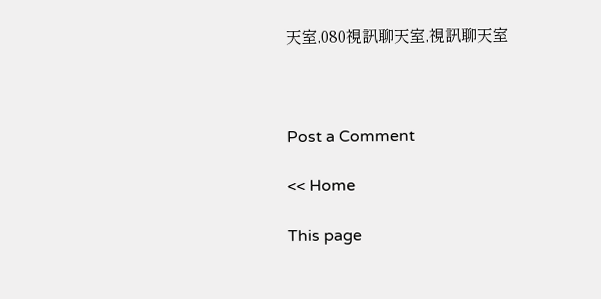天室,080視訊聊天室,視訊聊天室



Post a Comment

<< Home

This page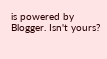is powered by Blogger. Isn't yours?